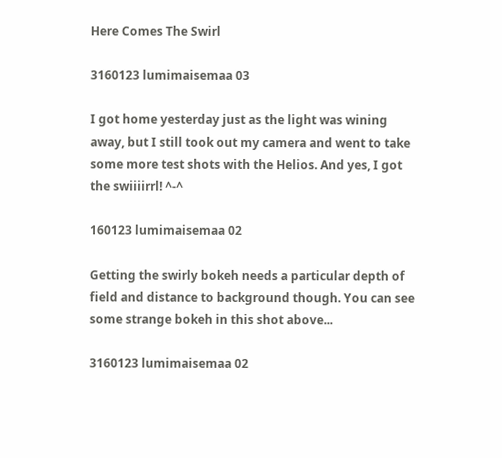Here Comes The Swirl

3160123 lumimaisemaa 03

I got home yesterday just as the light was wining away, but I still took out my camera and went to take some more test shots with the Helios. And yes, I got the swiiiirrl! ^-^

160123 lumimaisemaa 02

Getting the swirly bokeh needs a particular depth of field and distance to background though. You can see some strange bokeh in this shot above...

3160123 lumimaisemaa 02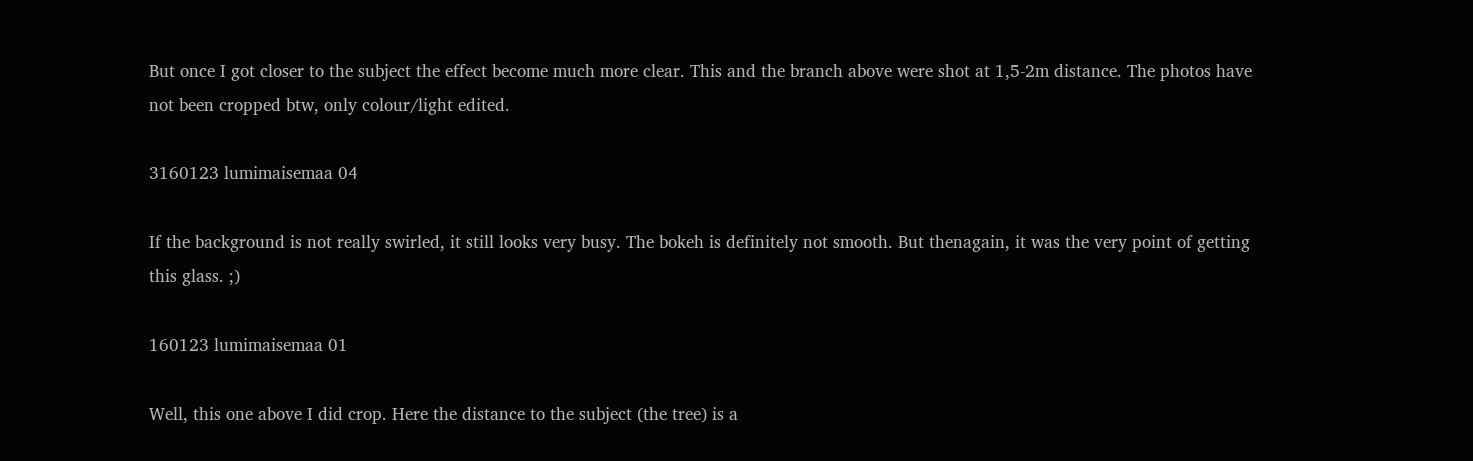But once I got closer to the subject the effect become much more clear. This and the branch above were shot at 1,5-2m distance. The photos have not been cropped btw, only colour/light edited.

3160123 lumimaisemaa 04

If the background is not really swirled, it still looks very busy. The bokeh is definitely not smooth. But thenagain, it was the very point of getting this glass. ;)

160123 lumimaisemaa 01

Well, this one above I did crop. Here the distance to the subject (the tree) is a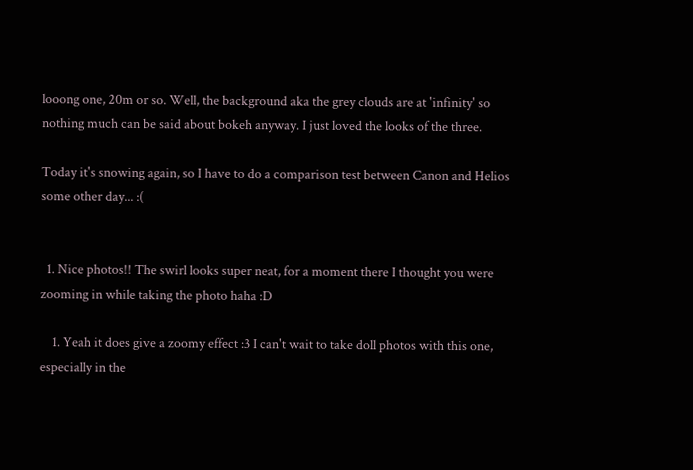looong one, 20m or so. Well, the background aka the grey clouds are at 'infinity' so nothing much can be said about bokeh anyway. I just loved the looks of the three.

Today it's snowing again, so I have to do a comparison test between Canon and Helios some other day... :(


  1. Nice photos!! The swirl looks super neat, for a moment there I thought you were zooming in while taking the photo haha :D

    1. Yeah it does give a zoomy effect :3 I can't wait to take doll photos with this one, especially in the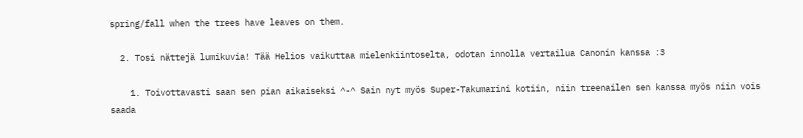spring/fall when the trees have leaves on them.

  2. Tosi nättejä lumikuvia! Tää Helios vaikuttaa mielenkiintoselta, odotan innolla vertailua Canonin kanssa :3

    1. Toivottavasti saan sen pian aikaiseksi ^-^ Sain nyt myös Super-Takumarini kotiin, niin treenailen sen kanssa myös niin vois saada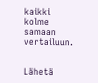kaikki kolme samaan vertailuun.


Lähetä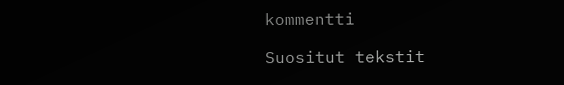kommentti

Suositut tekstit